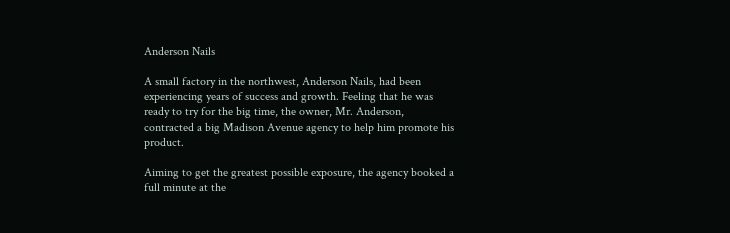Anderson Nails

A small factory in the northwest, Anderson Nails, had been experiencing years of success and growth. Feeling that he was ready to try for the big time, the owner, Mr. Anderson, contracted a big Madison Avenue agency to help him promote his product.

Aiming to get the greatest possible exposure, the agency booked a full minute at the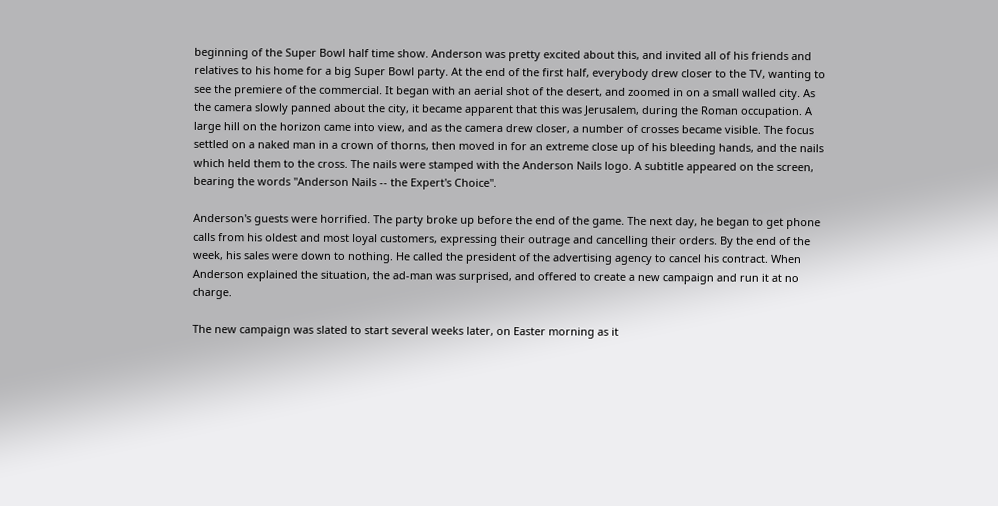beginning of the Super Bowl half time show. Anderson was pretty excited about this, and invited all of his friends and relatives to his home for a big Super Bowl party. At the end of the first half, everybody drew closer to the TV, wanting to see the premiere of the commercial. It began with an aerial shot of the desert, and zoomed in on a small walled city. As the camera slowly panned about the city, it became apparent that this was Jerusalem, during the Roman occupation. A large hill on the horizon came into view, and as the camera drew closer, a number of crosses became visible. The focus settled on a naked man in a crown of thorns, then moved in for an extreme close up of his bleeding hands, and the nails which held them to the cross. The nails were stamped with the Anderson Nails logo. A subtitle appeared on the screen, bearing the words "Anderson Nails -- the Expert's Choice".

Anderson's guests were horrified. The party broke up before the end of the game. The next day, he began to get phone calls from his oldest and most loyal customers, expressing their outrage and cancelling their orders. By the end of the week, his sales were down to nothing. He called the president of the advertising agency to cancel his contract. When Anderson explained the situation, the ad-man was surprised, and offered to create a new campaign and run it at no charge.

The new campaign was slated to start several weeks later, on Easter morning as it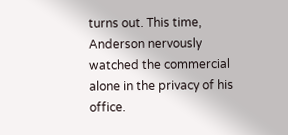turns out. This time, Anderson nervously watched the commercial alone in the privacy of his office.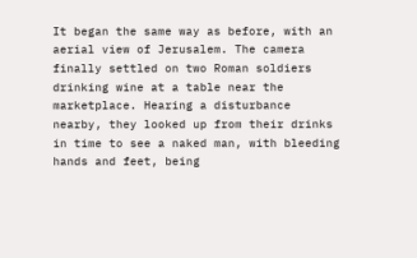It began the same way as before, with an aerial view of Jerusalem. The camera finally settled on two Roman soldiers drinking wine at a table near the marketplace. Hearing a disturbance nearby, they looked up from their drinks in time to see a naked man, with bleeding hands and feet, being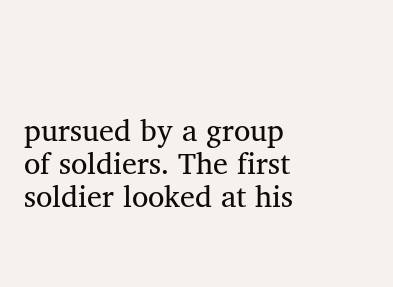pursued by a group of soldiers. The first soldier looked at his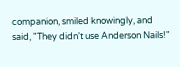companion, smiled knowingly, and said, "They didn't use Anderson Nails!"